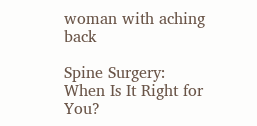woman with aching back

Spine Surgery: When Is It Right for You?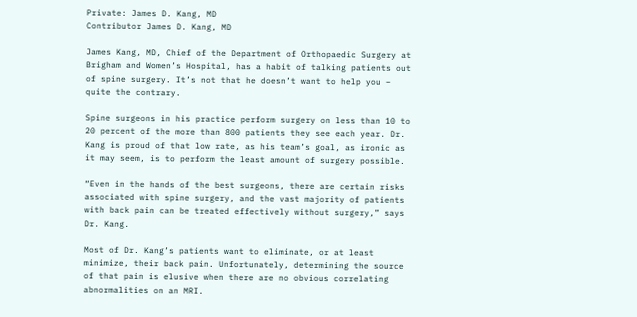Private: James D. Kang, MD
Contributor James D. Kang, MD

James Kang, MD, Chief of the Department of Orthopaedic Surgery at Brigham and Women’s Hospital, has a habit of talking patients out of spine surgery. It’s not that he doesn’t want to help you – quite the contrary.

Spine surgeons in his practice perform surgery on less than 10 to 20 percent of the more than 800 patients they see each year. Dr. Kang is proud of that low rate, as his team’s goal, as ironic as it may seem, is to perform the least amount of surgery possible.

“Even in the hands of the best surgeons, there are certain risks associated with spine surgery, and the vast majority of patients with back pain can be treated effectively without surgery,” says Dr. Kang.

Most of Dr. Kang’s patients want to eliminate, or at least minimize, their back pain. Unfortunately, determining the source of that pain is elusive when there are no obvious correlating abnormalities on an MRI.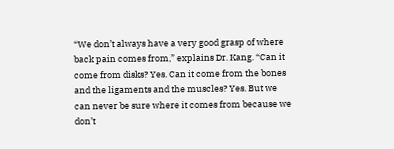“We don’t always have a very good grasp of where back pain comes from,” explains Dr. Kang. “Can it come from disks? Yes. Can it come from the bones and the ligaments and the muscles? Yes. But we can never be sure where it comes from because we don’t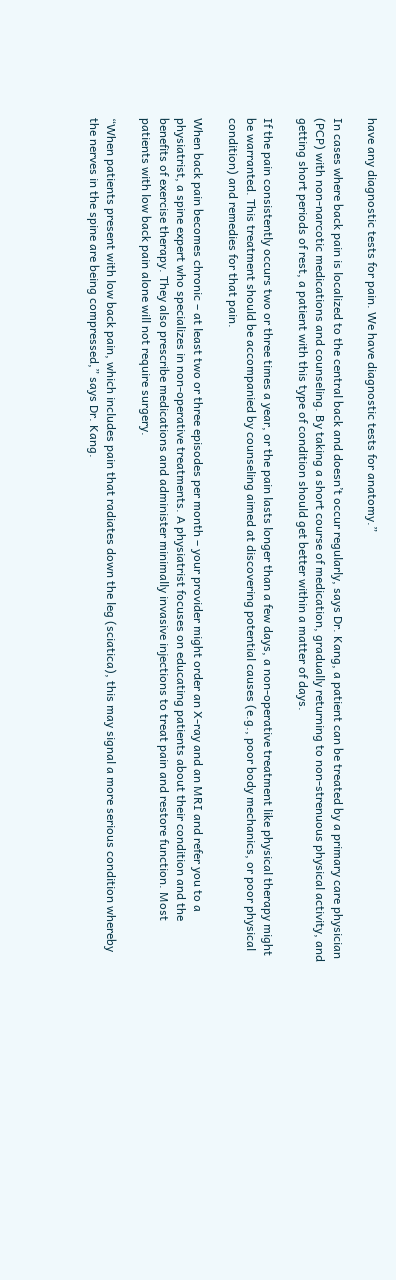have any diagnostic tests for pain. We have diagnostic tests for anatomy.”

In cases where back pain is localized to the central back and doesn’t occur regularly, says Dr. Kang, a patient can be treated by a primary care physician (PCP) with non-narcotic medications and counseling. By taking a short course of medication, gradually returning to non-strenuous physical activity, and getting short periods of rest, a patient with this type of condition should get better within a matter of days.

If the pain consistently occurs two or three times a year, or the pain lasts longer than a few days, a non-operative treatment like physical therapy might be warranted. This treatment should be accompanied by counseling aimed at discovering potential causes (e.g., poor body mechanics, or poor physical condition) and remedies for that pain.

When back pain becomes chronic – at least two or three episodes per month – your provider might order an X-ray and an MRI and refer you to a physiatrist, a spine expert who specializes in non-operative treatments. A physiatrist focuses on educating patients about their condition and the benefits of exercise therapy. They also prescribe medications and administer minimally invasive injections to treat pain and restore function. Most patients with low back pain alone will not require surgery.

“When patients present with low back pain, which includes pain that radiates down the leg (sciatica), this may signal a more serious condition whereby the nerves in the spine are being compressed,” says Dr. Kang.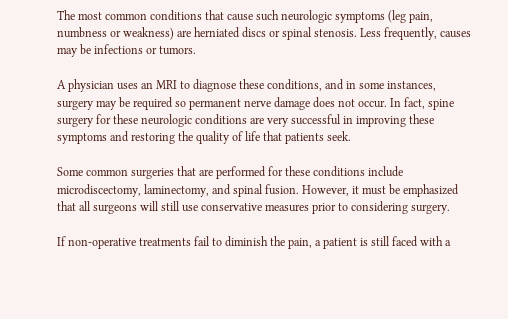The most common conditions that cause such neurologic symptoms (leg pain, numbness or weakness) are herniated discs or spinal stenosis. Less frequently, causes may be infections or tumors.

A physician uses an MRI to diagnose these conditions, and in some instances, surgery may be required so permanent nerve damage does not occur. In fact, spine surgery for these neurologic conditions are very successful in improving these symptoms and restoring the quality of life that patients seek.

Some common surgeries that are performed for these conditions include microdiscectomy, laminectomy, and spinal fusion. However, it must be emphasized that all surgeons will still use conservative measures prior to considering surgery.

If non-operative treatments fail to diminish the pain, a patient is still faced with a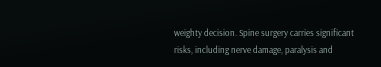weighty decision. Spine surgery carries significant risks, including nerve damage, paralysis and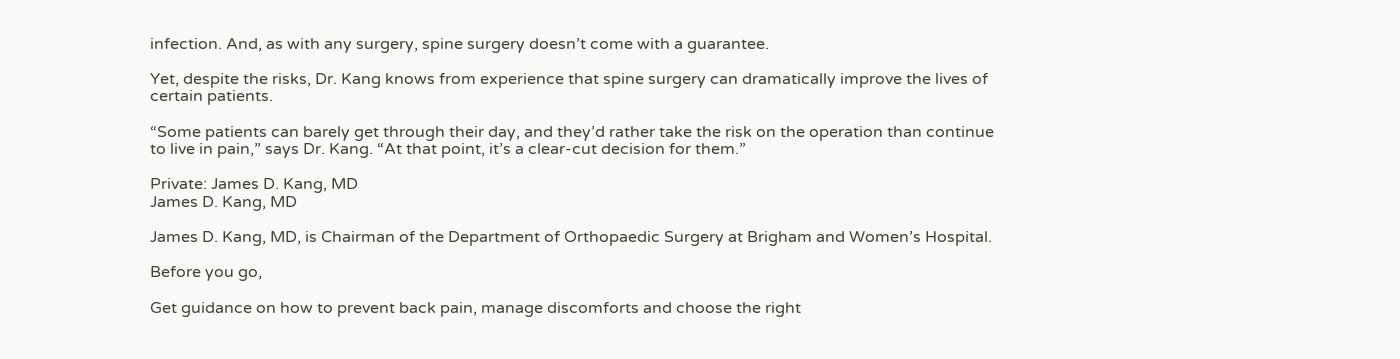infection. And, as with any surgery, spine surgery doesn’t come with a guarantee.

Yet, despite the risks, Dr. Kang knows from experience that spine surgery can dramatically improve the lives of certain patients.

“Some patients can barely get through their day, and they’d rather take the risk on the operation than continue to live in pain,” says Dr. Kang. “At that point, it’s a clear-cut decision for them.”

Private: James D. Kang, MD
James D. Kang, MD

James D. Kang, MD, is Chairman of the Department of Orthopaedic Surgery at Brigham and Women’s Hospital.

Before you go,

Get guidance on how to prevent back pain, manage discomforts and choose the right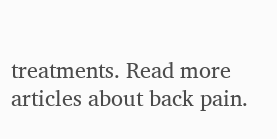treatments. Read more articles about back pain.